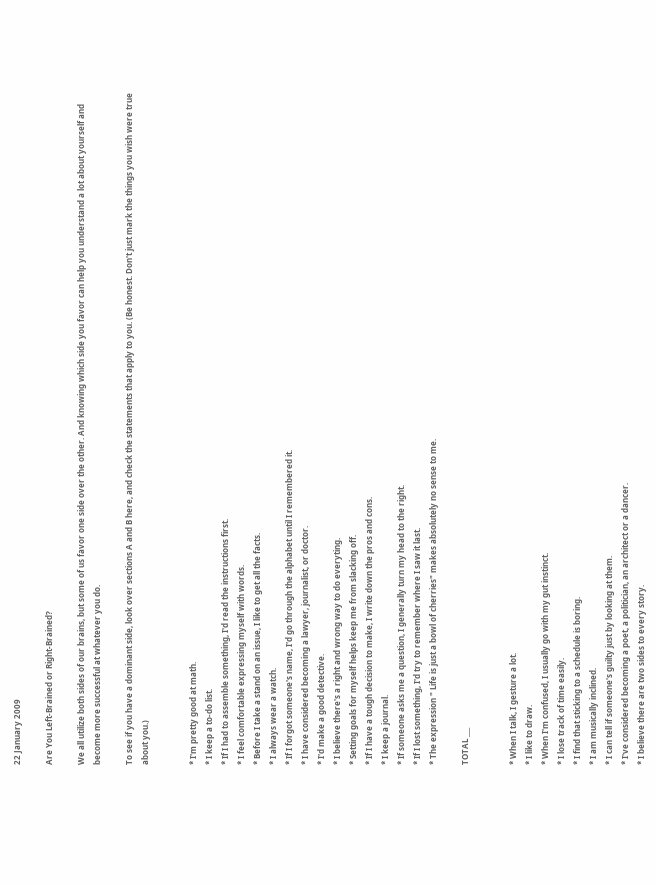22 January 2009

Are You Left-Brained or Right-Brained?

We all utilize both sides of our brains, but some of us favor one side over the other. And knowing which side you favor can help you understand a lot about yourself and become more successful at whatever you do.

To see if you have a dominant side, look over sections A and B here, and check the statements that apply to you. (Be honest. Don't just mark the things you wish were true about you.)


* I'm pretty good at math.
* I keep a to-do list.
* If I had to assemble something, I'd read the instructions first.
* I feel comfortable expressing myself with words.
* Before I take a stand on an issue, I like to get all the facts.
* I always wear a watch.
* If I forgot someone's name, I'd go through the alphabet until I remembered it.
* I have considered becoming a lawyer, journalist, or doctor.
* I'd make a good detective.
* I believe there's a right and wrong way to do everyting.
* Setting goals for myself helps keep me from slacking off.
* If I have a tough decision to make, I write down the pros and cons.
* I keep a journal.
* If someone asks me a question, I generally turn my head to the right.
* If I lost something, I'd try to remember where I saw it last.
* The expression " Life is just a bowl of cherries" makes absolutely no sense to me.

TOTAL ___


* When I talk, I gesture a lot.
* I like to draw.
* When I'm confused, I usually go with my gut instinct.
* I lose track of time easily.
* I find that sticking to a schedule is boring.
* I am musically inclined.
* I can tell if someone's guilty just by looking at them.
* I've considered becoming a poet, a politician, an architect or a dancer.
* I believe there are two sides to every story.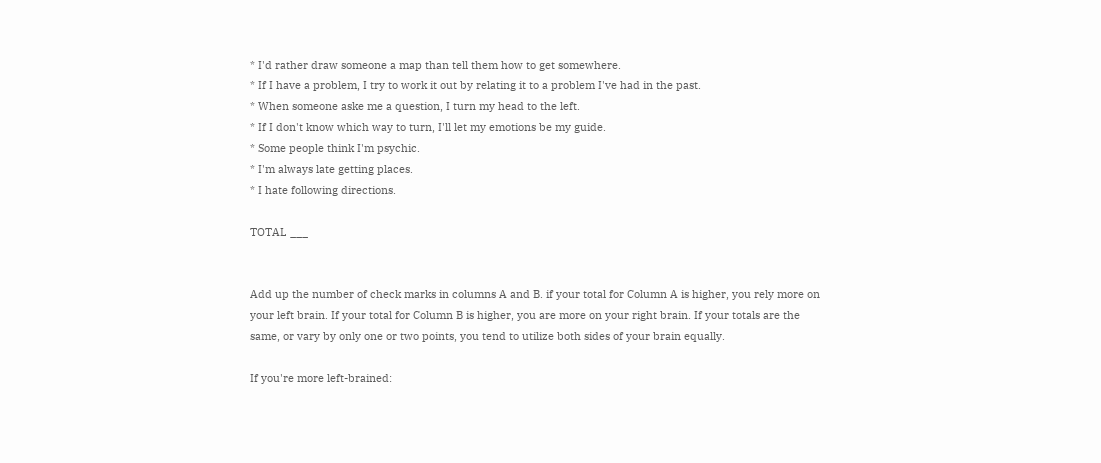* I'd rather draw someone a map than tell them how to get somewhere.
* If I have a problem, I try to work it out by relating it to a problem I've had in the past.
* When someone aske me a question, I turn my head to the left.
* If I don't know which way to turn, I'll let my emotions be my guide.
* Some people think I'm psychic.
* I'm always late getting places.
* I hate following directions.

TOTAL ___


Add up the number of check marks in columns A and B. if your total for Column A is higher, you rely more on your left brain. If your total for Column B is higher, you are more on your right brain. If your totals are the same, or vary by only one or two points, you tend to utilize both sides of your brain equally.

If you're more left-brained: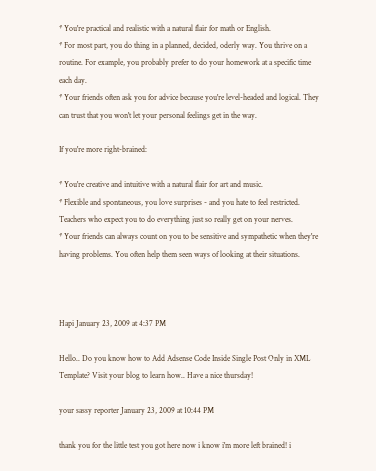* You're practical and realistic with a natural flair for math or English.
* For most part, you do thing in a planned, decided, oderly way. You thrive on a routine. For example, you probably prefer to do your homework at a specific time each day.
* Your friends often ask you for advice because you're level-headed and logical. They can trust that you won't let your personal feelings get in the way.

If you're more right-brained:

* You're creative and intuitive with a natural flair for art and music.
* Flexible and spontaneous, you love surprises - and you hate to feel restricted. Teachers who expect you to do everything just so really get on your nerves.
* Your friends can always count on you to be sensitive and sympathetic when they're having problems. You often help them seen ways of looking at their situations.



Hapi January 23, 2009 at 4:37 PM

Hello.. Do you know how to Add Adsense Code Inside Single Post Only in XML Template? Visit your blog to learn how.. Have a nice thursday!

your sassy reporter January 23, 2009 at 10:44 PM

thank you for the little test you got here now i know i'm more left brained! i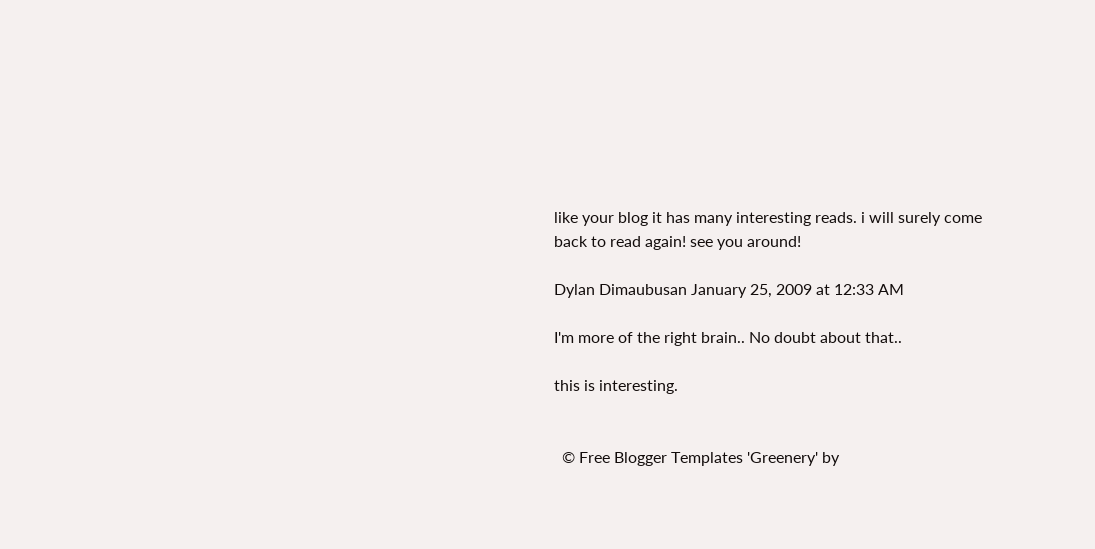like your blog it has many interesting reads. i will surely come back to read again! see you around!

Dylan Dimaubusan January 25, 2009 at 12:33 AM

I'm more of the right brain.. No doubt about that..

this is interesting.


  © Free Blogger Templates 'Greenery' by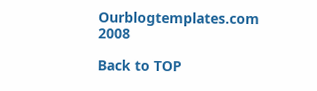Ourblogtemplates.com 2008

Back to TOP